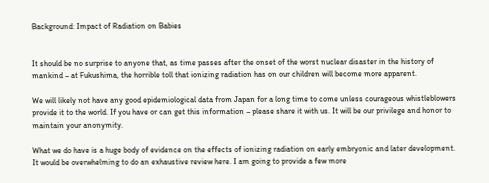Background: Impact of Radiation on Babies


It should be no surprise to anyone that, as time passes after the onset of the worst nuclear disaster in the history of mankind – at Fukushima, the horrible toll that ionizing radiation has on our children will become more apparent.

We will likely not have any good epidemiological data from Japan for a long time to come unless courageous whistleblowers provide it to the world. If you have or can get this information – please share it with us. It will be our privilege and honor to maintain your anonymity.

What we do have is a huge body of evidence on the effects of ionizing radiation on early embryonic and later development. It would be overwhelming to do an exhaustive review here. I am going to provide a few more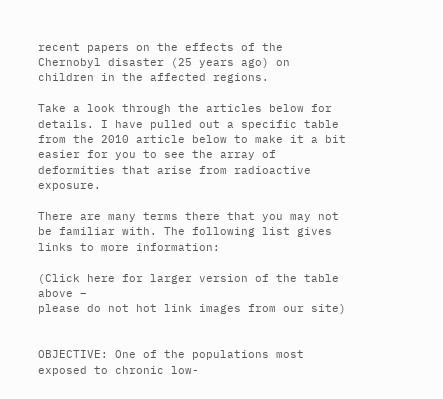recent papers on the effects of the Chernobyl disaster (25 years ago) on children in the affected regions.

Take a look through the articles below for details. I have pulled out a specific table from the 2010 article below to make it a bit easier for you to see the array of deformities that arise from radioactive exposure.

There are many terms there that you may not be familiar with. The following list gives links to more information:

(Click here for larger version of the table above –
please do not hot link images from our site)


OBJECTIVE: One of the populations most exposed to chronic low-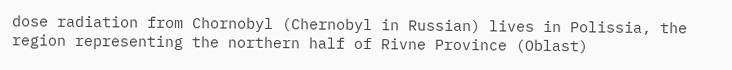dose radiation from Chornobyl (Chernobyl in Russian) lives in Polissia, the region representing the northern half of Rivne Province (Oblast)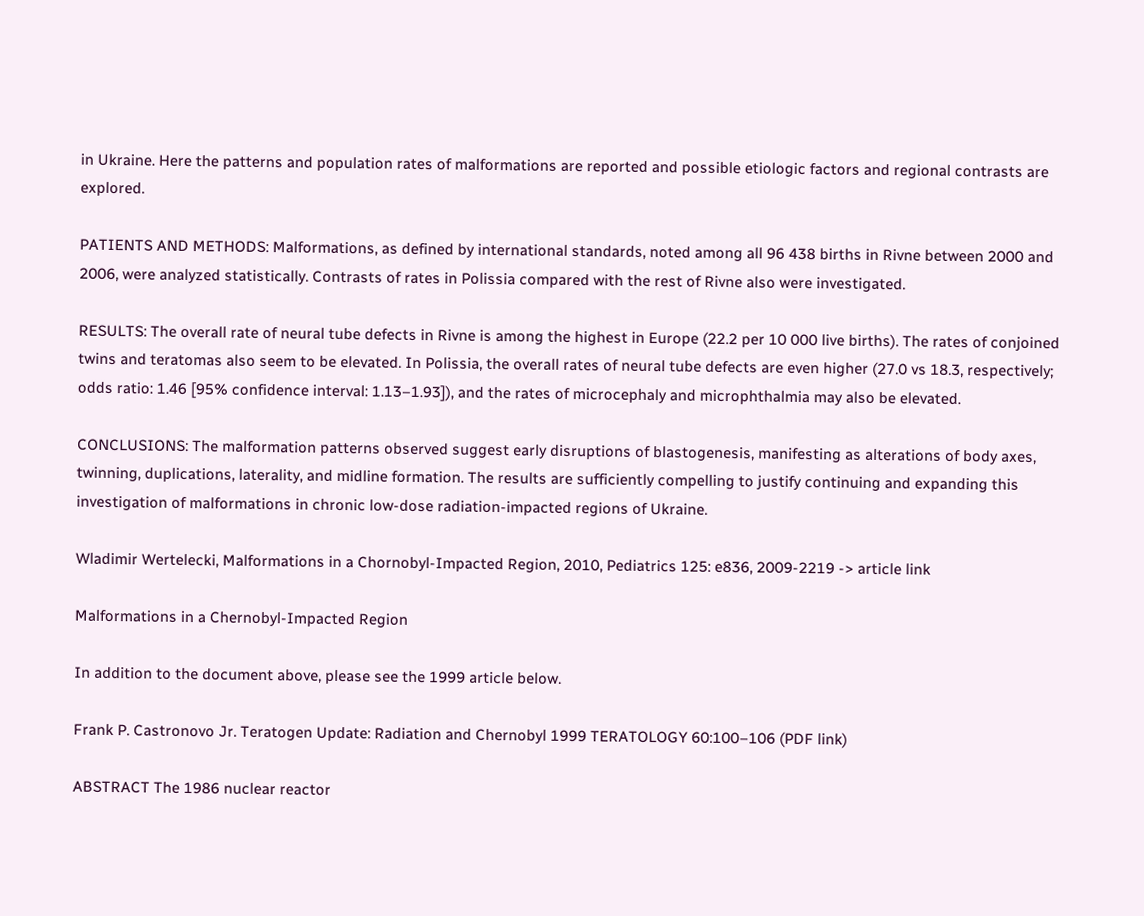in Ukraine. Here the patterns and population rates of malformations are reported and possible etiologic factors and regional contrasts are explored.

PATIENTS AND METHODS: Malformations, as defined by international standards, noted among all 96 438 births in Rivne between 2000 and 2006, were analyzed statistically. Contrasts of rates in Polissia compared with the rest of Rivne also were investigated.

RESULTS: The overall rate of neural tube defects in Rivne is among the highest in Europe (22.2 per 10 000 live births). The rates of conjoined twins and teratomas also seem to be elevated. In Polissia, the overall rates of neural tube defects are even higher (27.0 vs 18.3, respectively; odds ratio: 1.46 [95% confidence interval: 1.13–1.93]), and the rates of microcephaly and microphthalmia may also be elevated.

CONCLUSIONS: The malformation patterns observed suggest early disruptions of blastogenesis, manifesting as alterations of body axes, twinning, duplications, laterality, and midline formation. The results are sufficiently compelling to justify continuing and expanding this investigation of malformations in chronic low-dose radiation-impacted regions of Ukraine.

Wladimir Wertelecki, Malformations in a Chornobyl-Impacted Region, 2010, Pediatrics 125: e836, 2009-2219 -> article link

Malformations in a Chernobyl-Impacted Region

In addition to the document above, please see the 1999 article below.

Frank P. Castronovo Jr. Teratogen Update: Radiation and Chernobyl 1999 TERATOLOGY 60:100–106 (PDF link)

ABSTRACT The 1986 nuclear reactor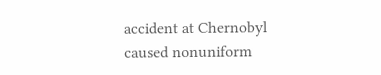accident at Chernobyl caused nonuniform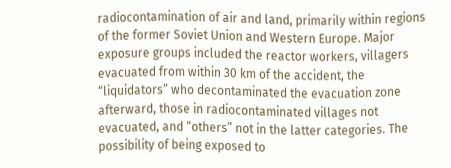radiocontamination of air and land, primarily within regions of the former Soviet Union and Western Europe. Major exposure groups included the reactor workers, villagers evacuated from within 30 km of the accident, the “liquidators” who decontaminated the evacuation zone afterward, those in radiocontaminated villages not evacuated, and “others” not in the latter categories. The possibility of being exposed to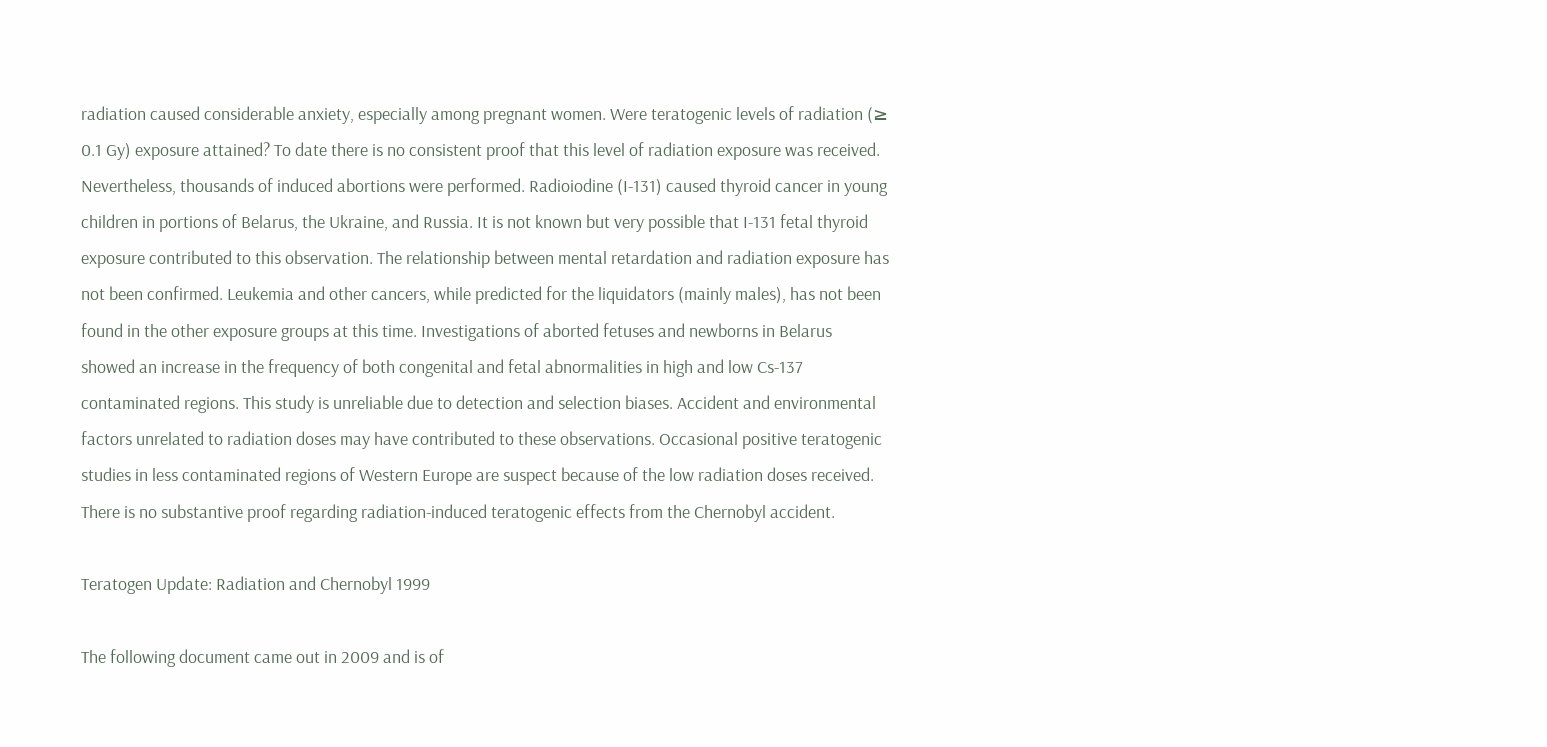radiation caused considerable anxiety, especially among pregnant women. Were teratogenic levels of radiation (≥ 0.1 Gy) exposure attained? To date there is no consistent proof that this level of radiation exposure was received. Nevertheless, thousands of induced abortions were performed. Radioiodine (I-131) caused thyroid cancer in young children in portions of Belarus, the Ukraine, and Russia. It is not known but very possible that I-131 fetal thyroid exposure contributed to this observation. The relationship between mental retardation and radiation exposure has not been confirmed. Leukemia and other cancers, while predicted for the liquidators (mainly males), has not been found in the other exposure groups at this time. Investigations of aborted fetuses and newborns in Belarus showed an increase in the frequency of both congenital and fetal abnormalities in high and low Cs-137 contaminated regions. This study is unreliable due to detection and selection biases. Accident and environmental factors unrelated to radiation doses may have contributed to these observations. Occasional positive teratogenic studies in less contaminated regions of Western Europe are suspect because of the low radiation doses received. There is no substantive proof regarding radiation-induced teratogenic effects from the Chernobyl accident.

Teratogen Update: Radiation and Chernobyl 1999

The following document came out in 2009 and is of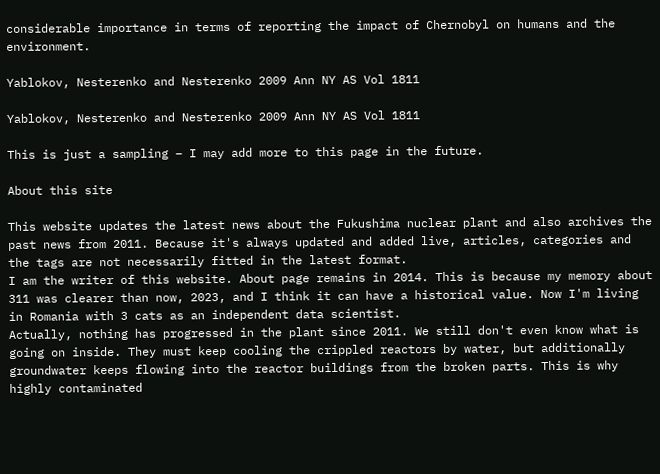considerable importance in terms of reporting the impact of Chernobyl on humans and the environment.

Yablokov, Nesterenko and Nesterenko 2009 Ann NY AS Vol 1811

Yablokov, Nesterenko and Nesterenko 2009 Ann NY AS Vol 1811

This is just a sampling – I may add more to this page in the future.

About this site

This website updates the latest news about the Fukushima nuclear plant and also archives the past news from 2011. Because it's always updated and added live, articles, categories and the tags are not necessarily fitted in the latest format.
I am the writer of this website. About page remains in 2014. This is because my memory about 311 was clearer than now, 2023, and I think it can have a historical value. Now I'm living in Romania with 3 cats as an independent data scientist.
Actually, nothing has progressed in the plant since 2011. We still don't even know what is going on inside. They must keep cooling the crippled reactors by water, but additionally groundwater keeps flowing into the reactor buildings from the broken parts. This is why highly contaminated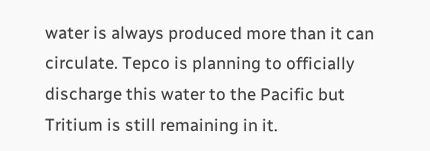water is always produced more than it can circulate. Tepco is planning to officially discharge this water to the Pacific but Tritium is still remaining in it.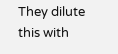They dilute this with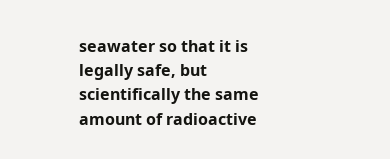seawater so that it is legally safe, but scientifically the same amount of radioactive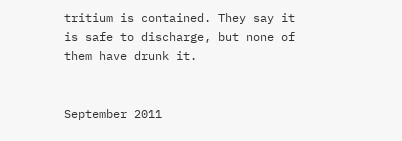tritium is contained. They say it is safe to discharge, but none of them have drunk it.


September 2011